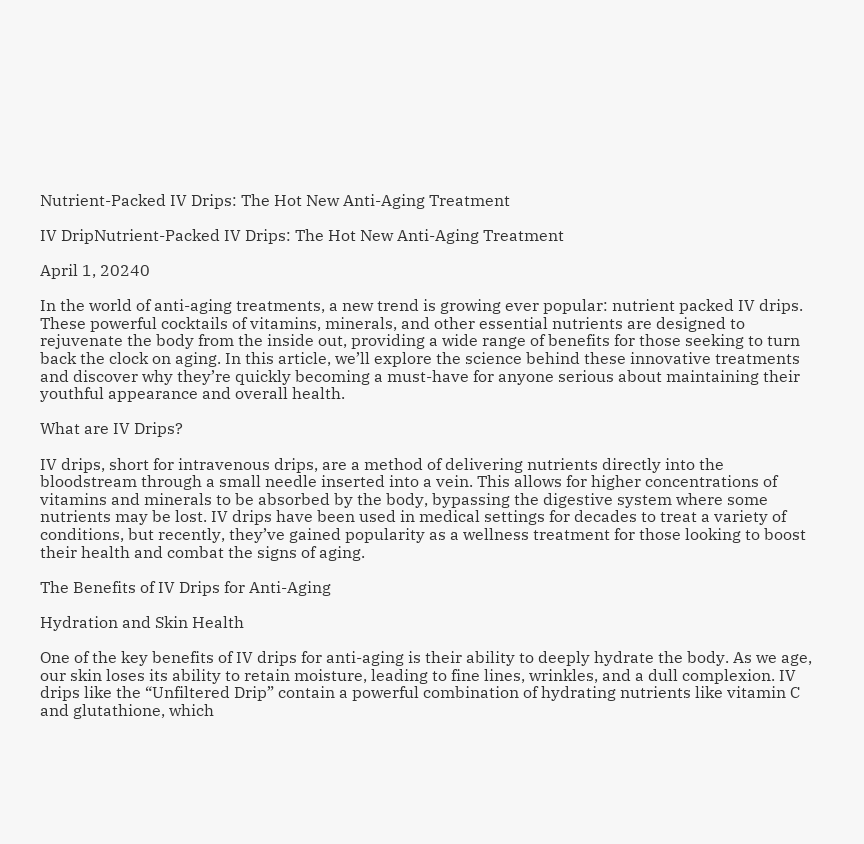Nutrient-Packed IV Drips: The Hot New Anti-Aging Treatment

IV DripNutrient-Packed IV Drips: The Hot New Anti-Aging Treatment

April 1, 20240

In the world of anti-aging treatments, a new trend is growing ever popular: nutrient packed IV drips. These powerful cocktails of vitamins, minerals, and other essential nutrients are designed to rejuvenate the body from the inside out, providing a wide range of benefits for those seeking to turn back the clock on aging. In this article, we’ll explore the science behind these innovative treatments and discover why they’re quickly becoming a must-have for anyone serious about maintaining their youthful appearance and overall health.

What are IV Drips?

IV drips, short for intravenous drips, are a method of delivering nutrients directly into the bloodstream through a small needle inserted into a vein. This allows for higher concentrations of vitamins and minerals to be absorbed by the body, bypassing the digestive system where some nutrients may be lost. IV drips have been used in medical settings for decades to treat a variety of conditions, but recently, they’ve gained popularity as a wellness treatment for those looking to boost their health and combat the signs of aging.

The Benefits of IV Drips for Anti-Aging

Hydration and Skin Health

One of the key benefits of IV drips for anti-aging is their ability to deeply hydrate the body. As we age, our skin loses its ability to retain moisture, leading to fine lines, wrinkles, and a dull complexion. IV drips like the “Unfiltered Drip” contain a powerful combination of hydrating nutrients like vitamin C and glutathione, which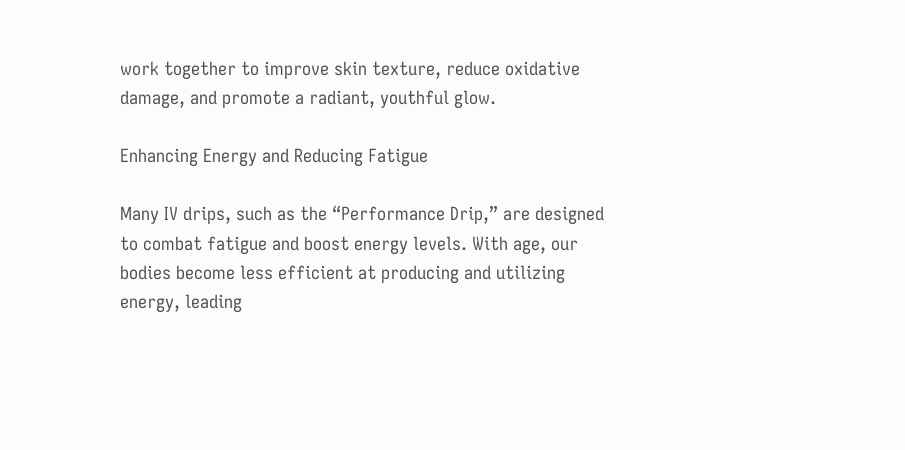work together to improve skin texture, reduce oxidative damage, and promote a radiant, youthful glow.

Enhancing Energy and Reducing Fatigue

Many IV drips, such as the “Performance Drip,” are designed to combat fatigue and boost energy levels. With age, our bodies become less efficient at producing and utilizing energy, leading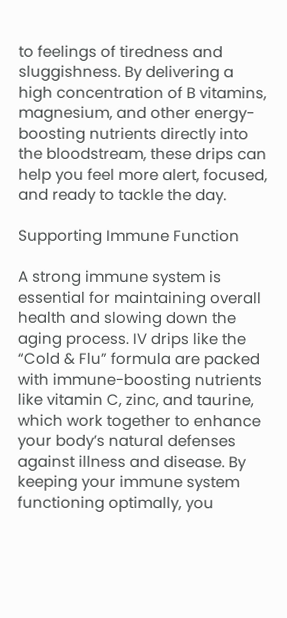to feelings of tiredness and sluggishness. By delivering a high concentration of B vitamins, magnesium, and other energy-boosting nutrients directly into the bloodstream, these drips can help you feel more alert, focused, and ready to tackle the day.

Supporting Immune Function

A strong immune system is essential for maintaining overall health and slowing down the aging process. IV drips like the “Cold & Flu” formula are packed with immune-boosting nutrients like vitamin C, zinc, and taurine, which work together to enhance your body’s natural defenses against illness and disease. By keeping your immune system functioning optimally, you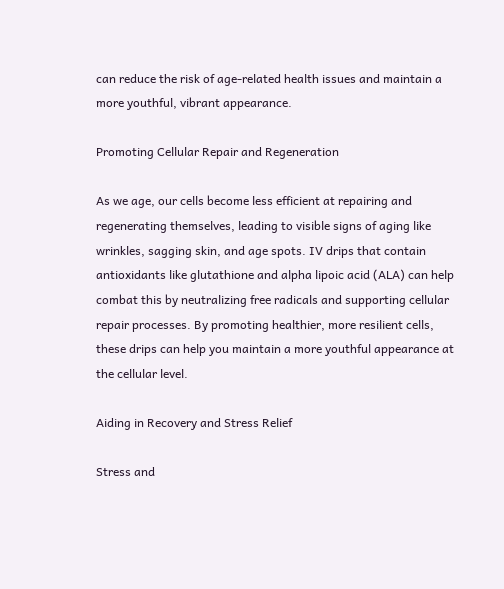can reduce the risk of age-related health issues and maintain a more youthful, vibrant appearance.

Promoting Cellular Repair and Regeneration

As we age, our cells become less efficient at repairing and regenerating themselves, leading to visible signs of aging like wrinkles, sagging skin, and age spots. IV drips that contain antioxidants like glutathione and alpha lipoic acid (ALA) can help combat this by neutralizing free radicals and supporting cellular repair processes. By promoting healthier, more resilient cells, these drips can help you maintain a more youthful appearance at the cellular level.

Aiding in Recovery and Stress Relief

Stress and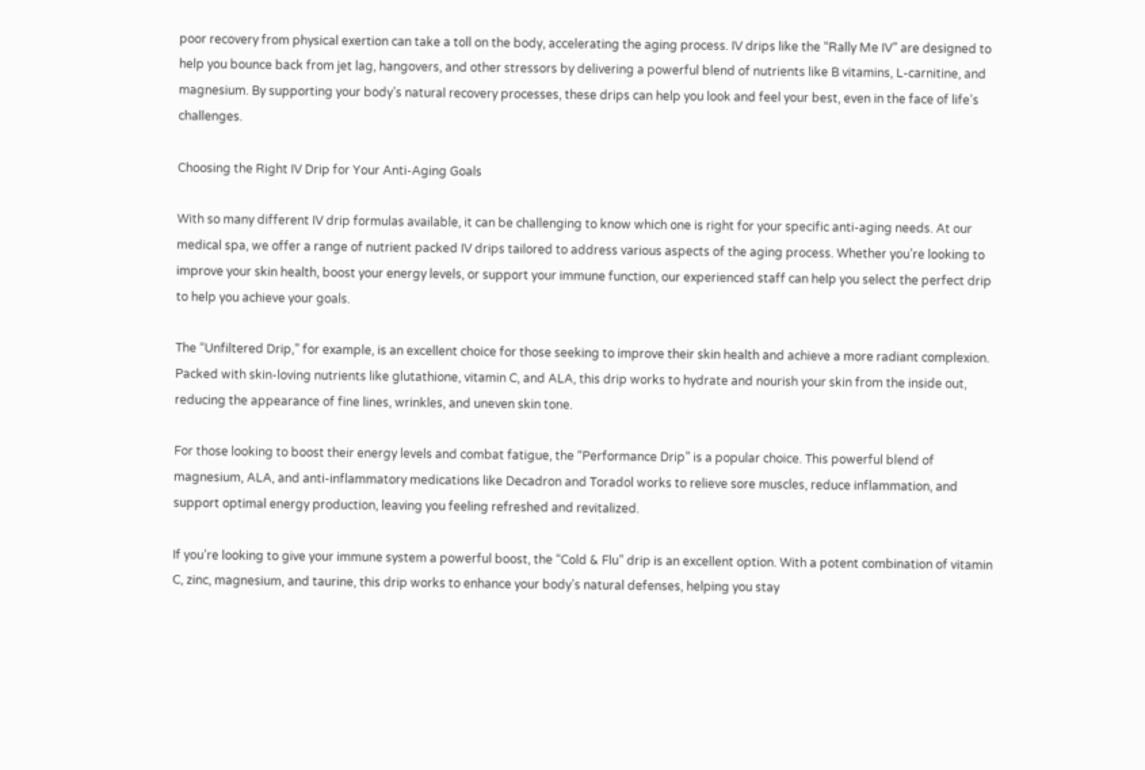poor recovery from physical exertion can take a toll on the body, accelerating the aging process. IV drips like the “Rally Me IV” are designed to help you bounce back from jet lag, hangovers, and other stressors by delivering a powerful blend of nutrients like B vitamins, L-carnitine, and magnesium. By supporting your body’s natural recovery processes, these drips can help you look and feel your best, even in the face of life’s challenges.

Choosing the Right IV Drip for Your Anti-Aging Goals

With so many different IV drip formulas available, it can be challenging to know which one is right for your specific anti-aging needs. At our medical spa, we offer a range of nutrient packed IV drips tailored to address various aspects of the aging process. Whether you’re looking to improve your skin health, boost your energy levels, or support your immune function, our experienced staff can help you select the perfect drip to help you achieve your goals.

The “Unfiltered Drip,” for example, is an excellent choice for those seeking to improve their skin health and achieve a more radiant complexion. Packed with skin-loving nutrients like glutathione, vitamin C, and ALA, this drip works to hydrate and nourish your skin from the inside out, reducing the appearance of fine lines, wrinkles, and uneven skin tone.

For those looking to boost their energy levels and combat fatigue, the “Performance Drip” is a popular choice. This powerful blend of magnesium, ALA, and anti-inflammatory medications like Decadron and Toradol works to relieve sore muscles, reduce inflammation, and support optimal energy production, leaving you feeling refreshed and revitalized.

If you’re looking to give your immune system a powerful boost, the “Cold & Flu” drip is an excellent option. With a potent combination of vitamin C, zinc, magnesium, and taurine, this drip works to enhance your body’s natural defenses, helping you stay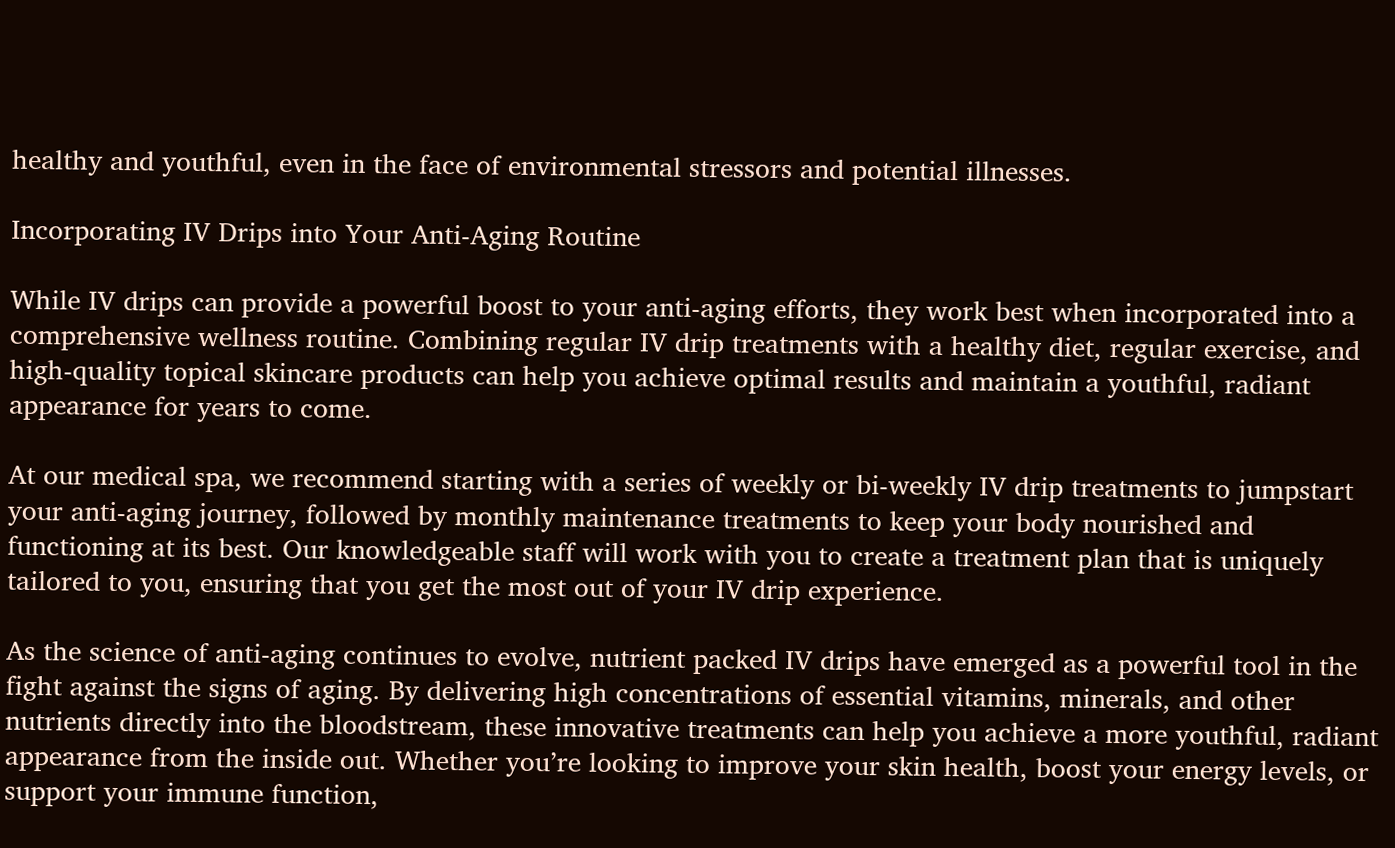healthy and youthful, even in the face of environmental stressors and potential illnesses.

Incorporating IV Drips into Your Anti-Aging Routine

While IV drips can provide a powerful boost to your anti-aging efforts, they work best when incorporated into a comprehensive wellness routine. Combining regular IV drip treatments with a healthy diet, regular exercise, and high-quality topical skincare products can help you achieve optimal results and maintain a youthful, radiant appearance for years to come.

At our medical spa, we recommend starting with a series of weekly or bi-weekly IV drip treatments to jumpstart your anti-aging journey, followed by monthly maintenance treatments to keep your body nourished and functioning at its best. Our knowledgeable staff will work with you to create a treatment plan that is uniquely tailored to you, ensuring that you get the most out of your IV drip experience.

As the science of anti-aging continues to evolve, nutrient packed IV drips have emerged as a powerful tool in the fight against the signs of aging. By delivering high concentrations of essential vitamins, minerals, and other nutrients directly into the bloodstream, these innovative treatments can help you achieve a more youthful, radiant appearance from the inside out. Whether you’re looking to improve your skin health, boost your energy levels, or support your immune function,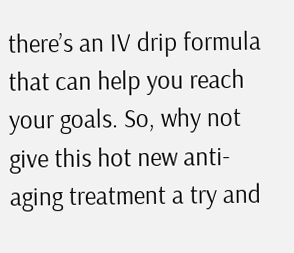there’s an IV drip formula that can help you reach your goals. So, why not give this hot new anti-aging treatment a try and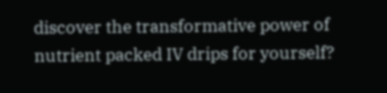discover the transformative power of nutrient packed IV drips for yourself?